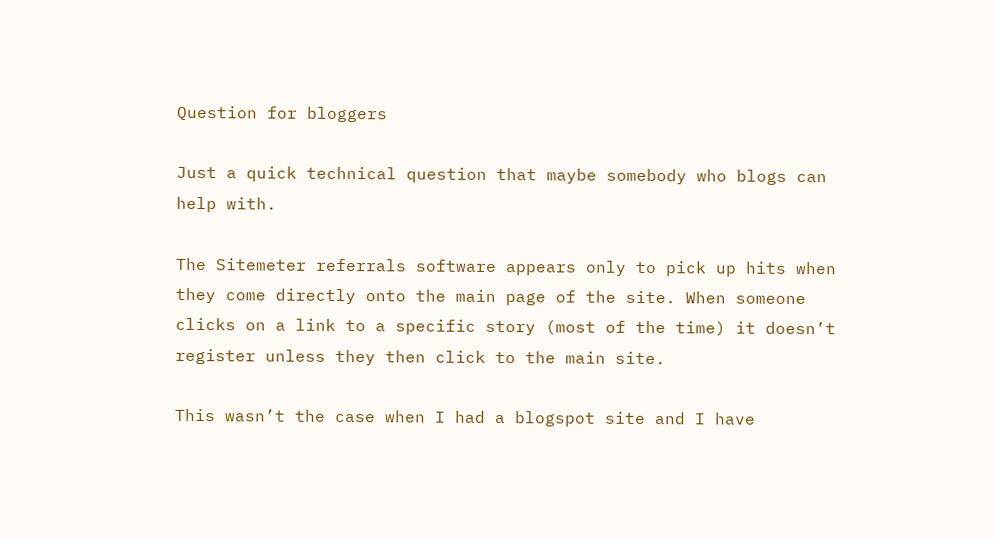Question for bloggers

Just a quick technical question that maybe somebody who blogs can help with.

The Sitemeter referrals software appears only to pick up hits when they come directly onto the main page of the site. When someone clicks on a link to a specific story (most of the time) it doesn’t register unless they then click to the main site.

This wasn’t the case when I had a blogspot site and I have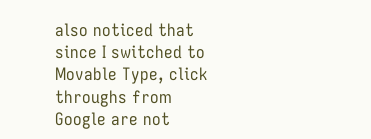also noticed that since I switched to Movable Type, click throughs from Google are not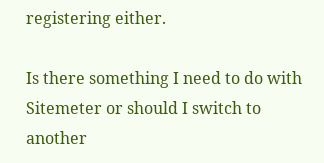registering either.

Is there something I need to do with Sitemeter or should I switch to another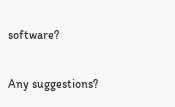software?

Any suggestions?